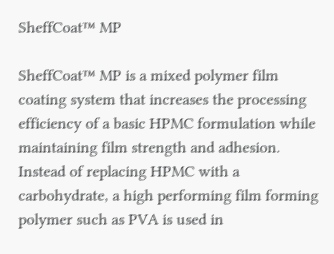SheffCoat™ MP

SheffCoat™ MP is a mixed polymer film coating system that increases the processing efficiency of a basic HPMC formulation while maintaining film strength and adhesion. Instead of replacing HPMC with a carbohydrate, a high performing film forming polymer such as PVA is used in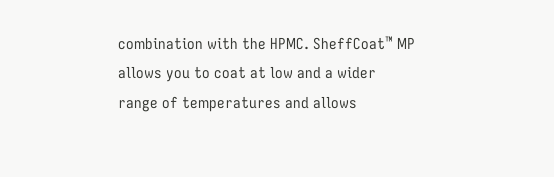combination with the HPMC. SheffCoat™ MP allows you to coat at low and a wider range of temperatures and allows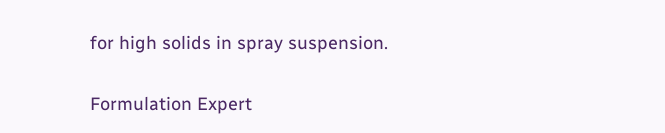for high solids in spray suspension.

Formulation Expert